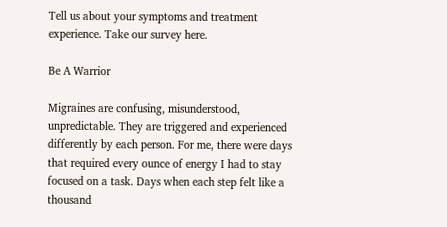Tell us about your symptoms and treatment experience. Take our survey here.

Be A Warrior

Migraines are confusing, misunderstood, unpredictable. They are triggered and experienced differently by each person. For me, there were days that required every ounce of energy I had to stay focused on a task. Days when each step felt like a thousand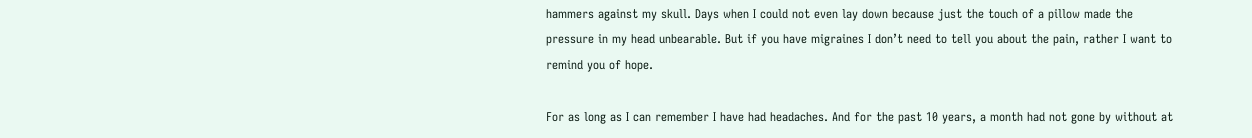hammers against my skull. Days when I could not even lay down because just the touch of a pillow made the pressure in my head unbearable. But if you have migraines I don’t need to tell you about the pain, rather I want to remind you of hope.

For as long as I can remember I have had headaches. And for the past 10 years, a month had not gone by without at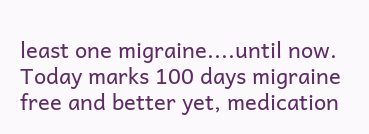least one migraine....until now.
Today marks 100 days migraine free and better yet, medication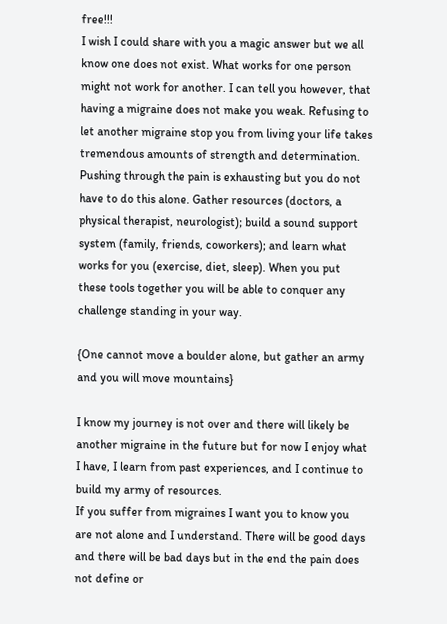free!!!
I wish I could share with you a magic answer but we all know one does not exist. What works for one person might not work for another. I can tell you however, that having a migraine does not make you weak. Refusing to let another migraine stop you from living your life takes tremendous amounts of strength and determination. Pushing through the pain is exhausting but you do not have to do this alone. Gather resources (doctors, a physical therapist, neurologist); build a sound support system (family, friends, coworkers); and learn what works for you (exercise, diet, sleep). When you put these tools together you will be able to conquer any challenge standing in your way.

{One cannot move a boulder alone, but gather an army and you will move mountains}

I know my journey is not over and there will likely be another migraine in the future but for now I enjoy what I have, I learn from past experiences, and I continue to build my army of resources.
If you suffer from migraines I want you to know you are not alone and I understand. There will be good days and there will be bad days but in the end the pain does not define or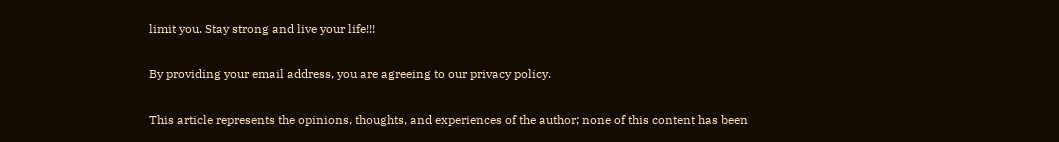limit you. Stay strong and live your life!!!

By providing your email address, you are agreeing to our privacy policy.

This article represents the opinions, thoughts, and experiences of the author; none of this content has been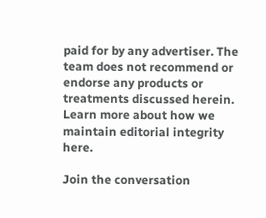paid for by any advertiser. The team does not recommend or endorse any products or treatments discussed herein. Learn more about how we maintain editorial integrity here.

Join the conversation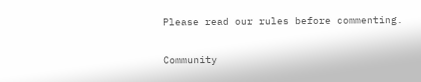Please read our rules before commenting.

Community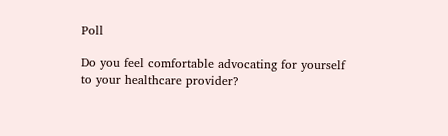Poll

Do you feel comfortable advocating for yourself to your healthcare provider?